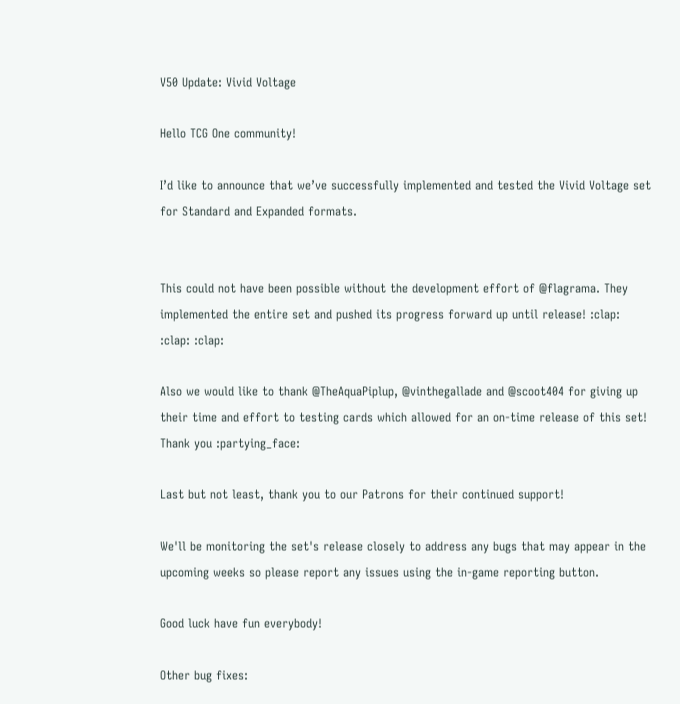V50 Update: Vivid Voltage

Hello TCG One community!

I’d like to announce that we’ve successfully implemented and tested the Vivid Voltage set for Standard and Expanded formats.


This could not have been possible without the development effort of @flagrama. They implemented the entire set and pushed its progress forward up until release! :clap: :clap: :clap:

Also we would like to thank @TheAquaPiplup, @vinthegallade and @scoot404 for giving up their time and effort to testing cards which allowed for an on-time release of this set! Thank you :partying_face:

Last but not least, thank you to our Patrons for their continued support!

We'll be monitoring the set's release closely to address any bugs that may appear in the upcoming weeks so please report any issues using the in-game reporting button.

Good luck have fun everybody!

Other bug fixes: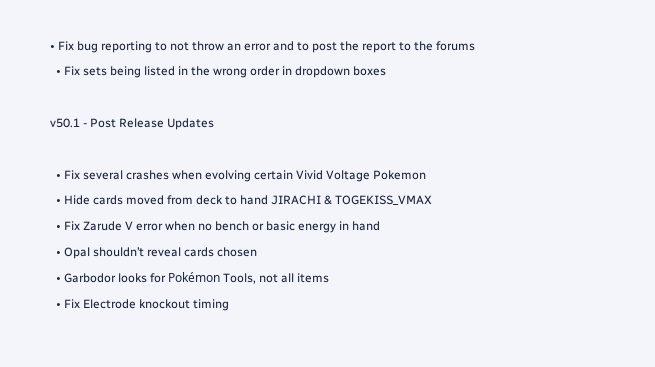• Fix bug reporting to not throw an error and to post the report to the forums
  • Fix sets being listed in the wrong order in dropdown boxes

v50.1 - Post Release Updates

  • Fix several crashes when evolving certain Vivid Voltage Pokemon
  • Hide cards moved from deck to hand JIRACHI & TOGEKISS_VMAX
  • Fix Zarude V error when no bench or basic energy in hand
  • Opal shouldn’t reveal cards chosen
  • Garbodor looks for Pokémon Tools, not all items
  • Fix Electrode knockout timing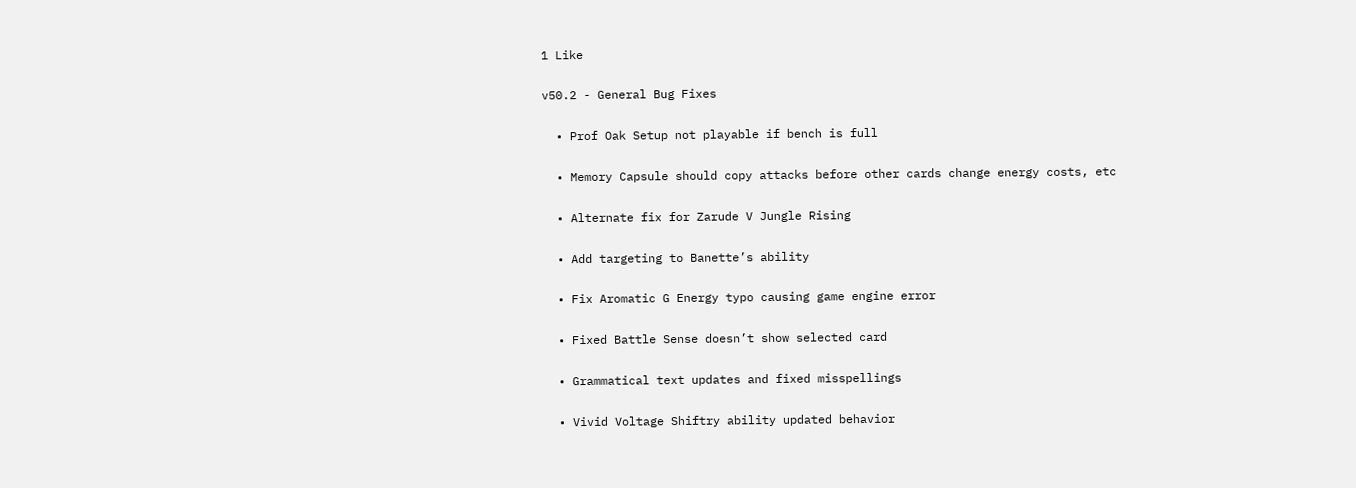1 Like

v50.2 - General Bug Fixes

  • Prof Oak Setup not playable if bench is full

  • Memory Capsule should copy attacks before other cards change energy costs, etc

  • Alternate fix for Zarude V Jungle Rising

  • Add targeting to Banette’s ability

  • Fix Aromatic G Energy typo causing game engine error

  • Fixed Battle Sense doesn’t show selected card

  • Grammatical text updates and fixed misspellings

  • Vivid Voltage Shiftry ability updated behavior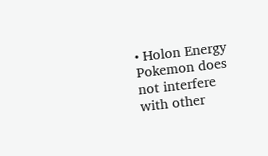• Holon Energy Pokemon does not interfere with other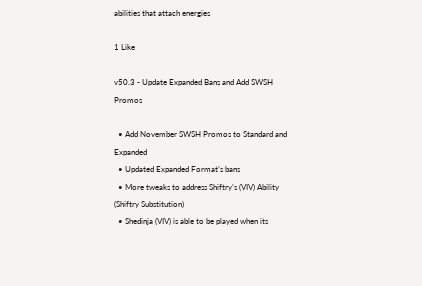abilities that attach energies

1 Like

v50.3 - Update Expanded Bans and Add SWSH Promos

  • Add November SWSH Promos to Standard and Expanded
  • Updated Expanded Format’s bans
  • More tweaks to address Shiftry’s (VIV) Ability (Shiftry Substitution)
  • Shedinja (VIV) is able to be played when its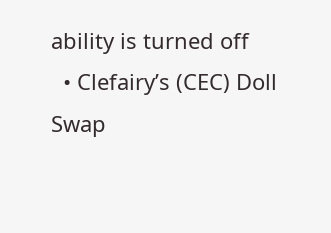ability is turned off
  • Clefairy’s (CEC) Doll Swap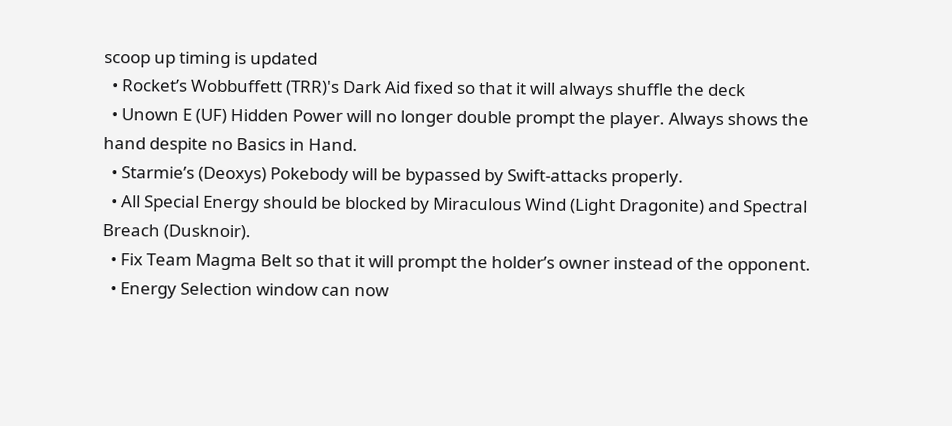scoop up timing is updated
  • Rocket’s Wobbuffett (TRR)'s Dark Aid fixed so that it will always shuffle the deck
  • Unown E (UF) Hidden Power will no longer double prompt the player. Always shows the hand despite no Basics in Hand.
  • Starmie’s (Deoxys) Pokebody will be bypassed by Swift-attacks properly.
  • All Special Energy should be blocked by Miraculous Wind (Light Dragonite) and Spectral Breach (Dusknoir).
  • Fix Team Magma Belt so that it will prompt the holder’s owner instead of the opponent.
  • Energy Selection window can now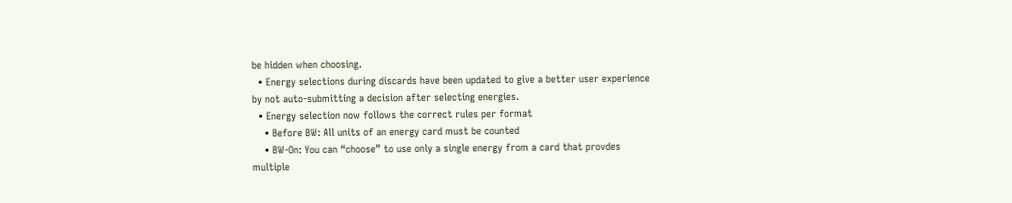be hidden when choosing.
  • Energy selections during discards have been updated to give a better user experience by not auto-submitting a decision after selecting energies.
  • Energy selection now follows the correct rules per format
    • Before BW: All units of an energy card must be counted
    • BW-On: You can “choose” to use only a single energy from a card that provdes multiple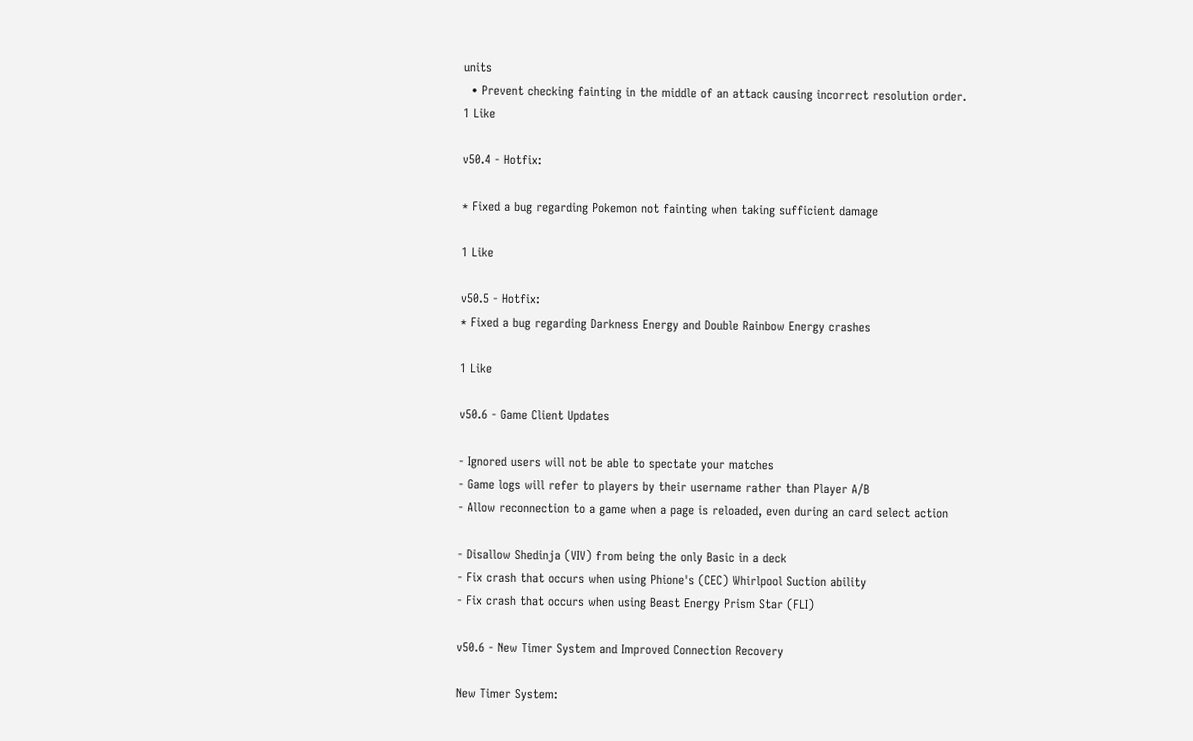units
  • Prevent checking fainting in the middle of an attack causing incorrect resolution order.
1 Like

v50.4 - Hotfix:

* Fixed a bug regarding Pokemon not fainting when taking sufficient damage

1 Like

v50.5 - Hotfix:
* Fixed a bug regarding Darkness Energy and Double Rainbow Energy crashes

1 Like

v50.6 - Game Client Updates

- Ignored users will not be able to spectate your matches
- Game logs will refer to players by their username rather than Player A/B
- Allow reconnection to a game when a page is reloaded, even during an card select action

- Disallow Shedinja (VIV) from being the only Basic in a deck
- Fix crash that occurs when using Phione's (CEC) Whirlpool Suction ability
- Fix crash that occurs when using Beast Energy Prism Star (FLI)

v50.6 - New Timer System and Improved Connection Recovery

New Timer System: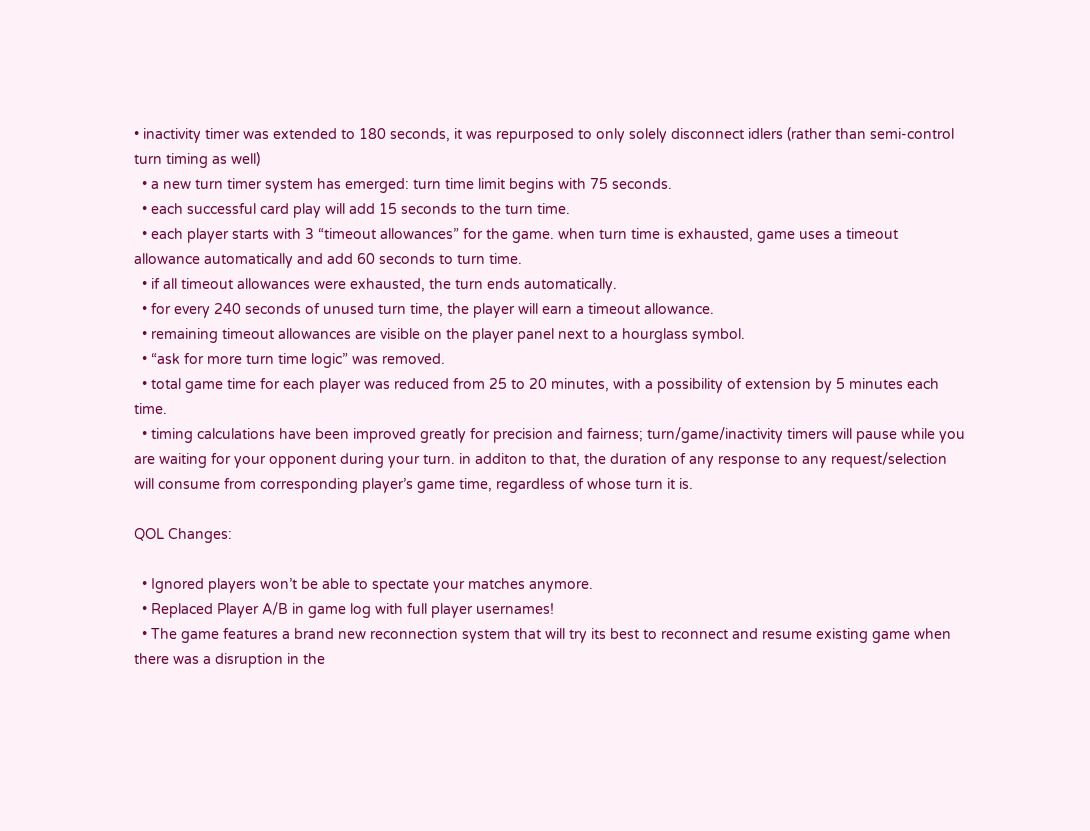• inactivity timer was extended to 180 seconds, it was repurposed to only solely disconnect idlers (rather than semi-control turn timing as well)
  • a new turn timer system has emerged: turn time limit begins with 75 seconds.
  • each successful card play will add 15 seconds to the turn time.
  • each player starts with 3 “timeout allowances” for the game. when turn time is exhausted, game uses a timeout allowance automatically and add 60 seconds to turn time.
  • if all timeout allowances were exhausted, the turn ends automatically.
  • for every 240 seconds of unused turn time, the player will earn a timeout allowance.
  • remaining timeout allowances are visible on the player panel next to a hourglass symbol.
  • “ask for more turn time logic” was removed.
  • total game time for each player was reduced from 25 to 20 minutes, with a possibility of extension by 5 minutes each time.
  • timing calculations have been improved greatly for precision and fairness; turn/game/inactivity timers will pause while you are waiting for your opponent during your turn. in additon to that, the duration of any response to any request/selection will consume from corresponding player’s game time, regardless of whose turn it is.

QOL Changes:

  • Ignored players won’t be able to spectate your matches anymore.
  • Replaced Player A/B in game log with full player usernames!
  • The game features a brand new reconnection system that will try its best to reconnect and resume existing game when there was a disruption in the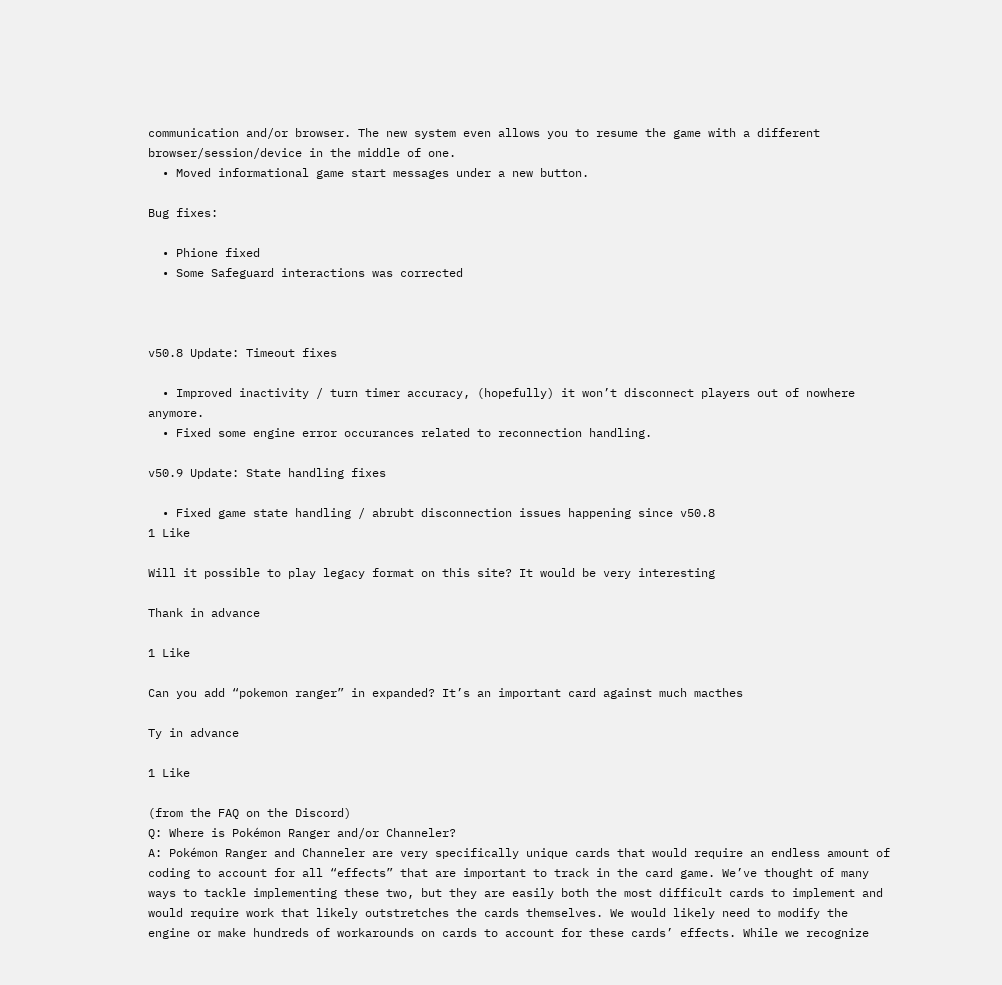communication and/or browser. The new system even allows you to resume the game with a different browser/session/device in the middle of one.
  • Moved informational game start messages under a new button.

Bug fixes:

  • Phione fixed
  • Some Safeguard interactions was corrected



v50.8 Update: Timeout fixes

  • Improved inactivity / turn timer accuracy, (hopefully) it won’t disconnect players out of nowhere anymore.
  • Fixed some engine error occurances related to reconnection handling.

v50.9 Update: State handling fixes

  • Fixed game state handling / abrubt disconnection issues happening since v50.8
1 Like

Will it possible to play legacy format on this site? It would be very interesting

Thank in advance

1 Like

Can you add “pokemon ranger” in expanded? It’s an important card against much macthes

Ty in advance

1 Like

(from the FAQ on the Discord)
Q: Where is Pokémon Ranger and/or Channeler?
A: Pokémon Ranger and Channeler are very specifically unique cards that would require an endless amount of coding to account for all “effects” that are important to track in the card game. We’ve thought of many ways to tackle implementing these two, but they are easily both the most difficult cards to implement and would require work that likely outstretches the cards themselves. We would likely need to modify the engine or make hundreds of workarounds on cards to account for these cards’ effects. While we recognize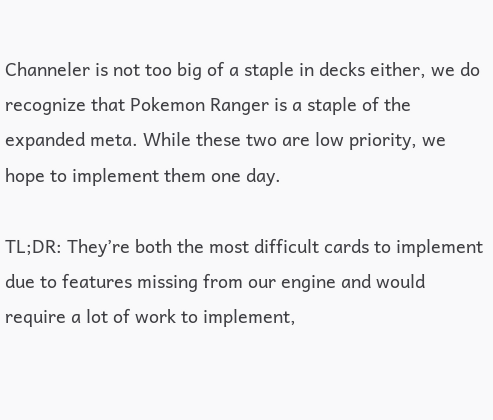Channeler is not too big of a staple in decks either, we do recognize that Pokemon Ranger is a staple of the expanded meta. While these two are low priority, we hope to implement them one day.

TL;DR: They’re both the most difficult cards to implement due to features missing from our engine and would require a lot of work to implement,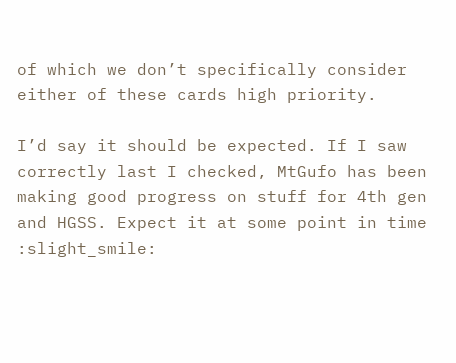of which we don’t specifically consider either of these cards high priority.

I’d say it should be expected. If I saw correctly last I checked, MtGufo has been making good progress on stuff for 4th gen and HGSS. Expect it at some point in time :slight_smile: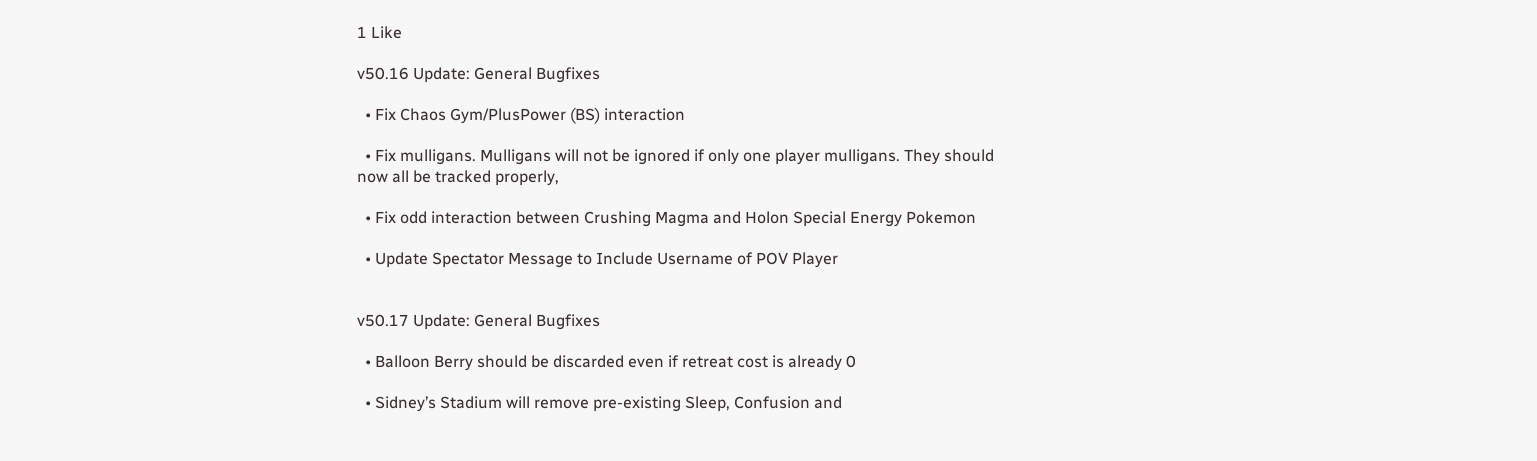1 Like

v50.16 Update: General Bugfixes

  • Fix Chaos Gym/PlusPower (BS) interaction

  • Fix mulligans. Mulligans will not be ignored if only one player mulligans. They should now all be tracked properly,

  • Fix odd interaction between Crushing Magma and Holon Special Energy Pokemon

  • Update Spectator Message to Include Username of POV Player


v50.17 Update: General Bugfixes

  • Balloon Berry should be discarded even if retreat cost is already 0

  • Sidney’s Stadium will remove pre-existing Sleep, Confusion and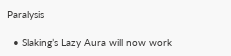Paralysis

  • Slaking’s Lazy Aura will now work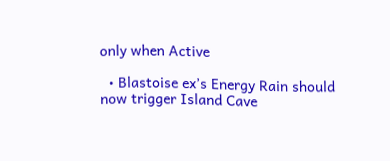only when Active

  • Blastoise ex’s Energy Rain should now trigger Island Cave